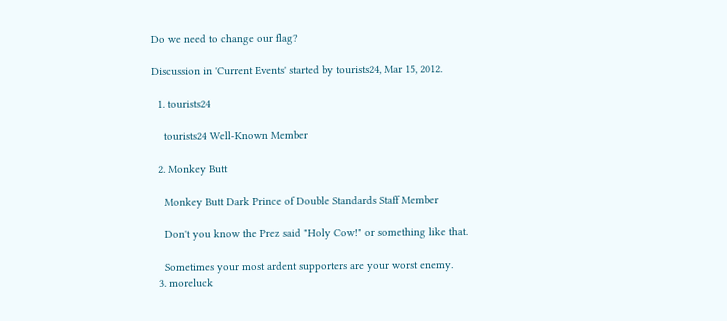Do we need to change our flag?

Discussion in 'Current Events' started by tourists24, Mar 15, 2012.

  1. tourists24

    tourists24 Well-Known Member

  2. Monkey Butt

    Monkey Butt Dark Prince of Double Standards Staff Member

    Don't you know the Prez said "Holy Cow!" or something like that.

    Sometimes your most ardent supporters are your worst enemy.
  3. moreluck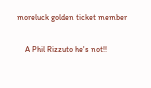moreluck golden ticket member

    A Phil Rizzuto he's not!!